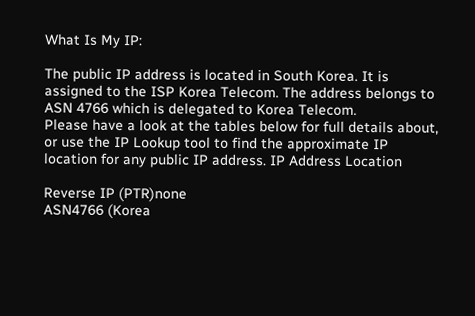What Is My IP:

The public IP address is located in South Korea. It is assigned to the ISP Korea Telecom. The address belongs to ASN 4766 which is delegated to Korea Telecom.
Please have a look at the tables below for full details about, or use the IP Lookup tool to find the approximate IP location for any public IP address. IP Address Location

Reverse IP (PTR)none
ASN4766 (Korea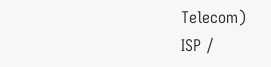Telecom)
ISP /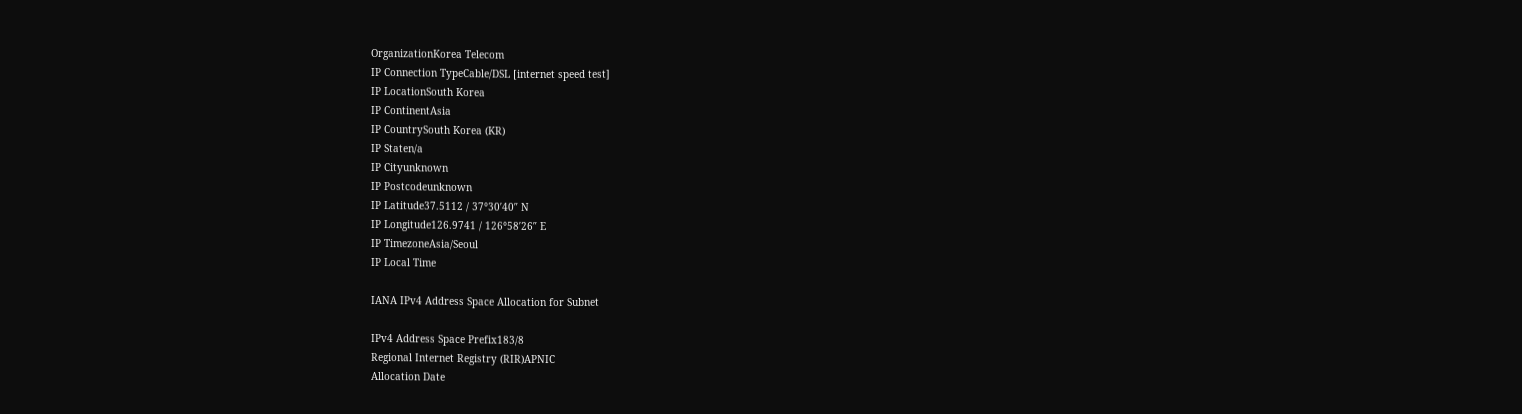OrganizationKorea Telecom
IP Connection TypeCable/DSL [internet speed test]
IP LocationSouth Korea
IP ContinentAsia
IP CountrySouth Korea (KR)
IP Staten/a
IP Cityunknown
IP Postcodeunknown
IP Latitude37.5112 / 37°30′40″ N
IP Longitude126.9741 / 126°58′26″ E
IP TimezoneAsia/Seoul
IP Local Time

IANA IPv4 Address Space Allocation for Subnet

IPv4 Address Space Prefix183/8
Regional Internet Registry (RIR)APNIC
Allocation Date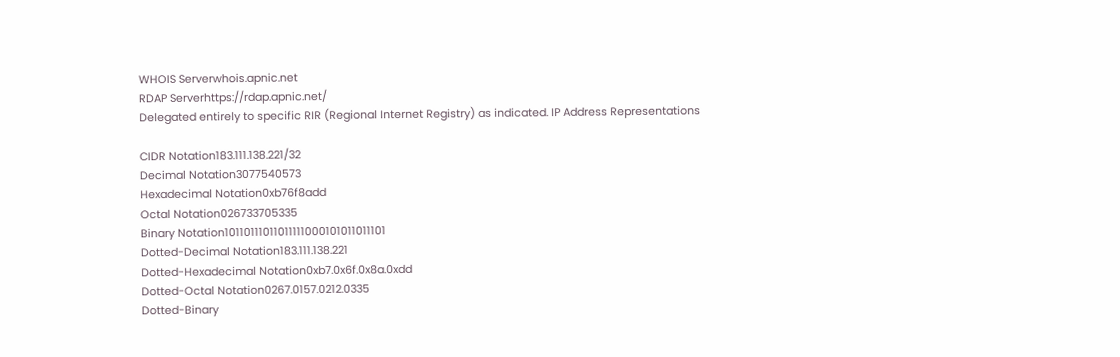WHOIS Serverwhois.apnic.net
RDAP Serverhttps://rdap.apnic.net/
Delegated entirely to specific RIR (Regional Internet Registry) as indicated. IP Address Representations

CIDR Notation183.111.138.221/32
Decimal Notation3077540573
Hexadecimal Notation0xb76f8add
Octal Notation026733705335
Binary Notation10110111011011111000101011011101
Dotted-Decimal Notation183.111.138.221
Dotted-Hexadecimal Notation0xb7.0x6f.0x8a.0xdd
Dotted-Octal Notation0267.0157.0212.0335
Dotted-Binary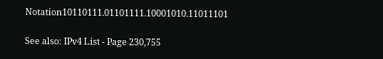Notation10110111.01101111.10001010.11011101

See also: IPv4 List - Page 230,755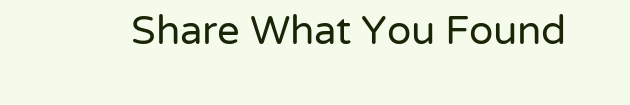Share What You Found